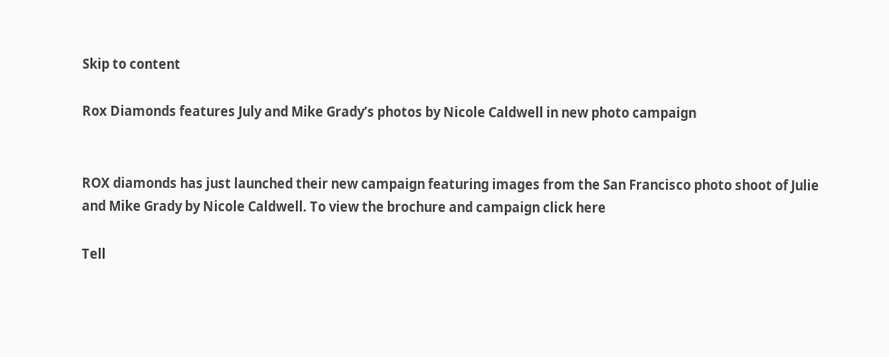Skip to content

Rox Diamonds features July and Mike Grady’s photos by Nicole Caldwell in new photo campaign


ROX diamonds has just launched their new campaign featuring images from the San Francisco photo shoot of Julie and Mike Grady by Nicole Caldwell. To view the brochure and campaign click here

Tell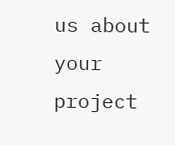us about your project